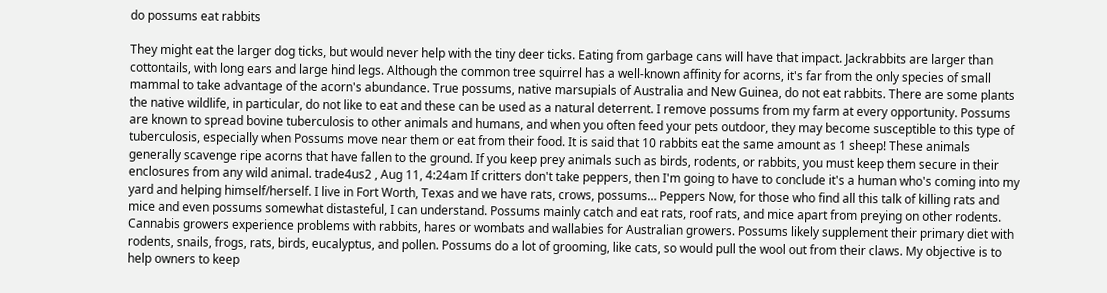do possums eat rabbits

They might eat the larger dog ticks, but would never help with the tiny deer ticks. Eating from garbage cans will have that impact. Jackrabbits are larger than cottontails, with long ears and large hind legs. Although the common tree squirrel has a well-known affinity for acorns, it's far from the only species of small mammal to take advantage of the acorn's abundance. True possums, native marsupials of Australia and New Guinea, do not eat rabbits. There are some plants the native wildlife, in particular, do not like to eat and these can be used as a natural deterrent. I remove possums from my farm at every opportunity. Possums are known to spread bovine tuberculosis to other animals and humans, and when you often feed your pets outdoor, they may become susceptible to this type of tuberculosis, especially when Possums move near them or eat from their food. It is said that 10 rabbits eat the same amount as 1 sheep! These animals generally scavenge ripe acorns that have fallen to the ground. If you keep prey animals such as birds, rodents, or rabbits, you must keep them secure in their enclosures from any wild animal. trade4us2 , Aug 11, 4:24am If critters don't take peppers, then I'm going to have to conclude it's a human who's coming into my yard and helping himself/herself. I live in Fort Worth, Texas and we have rats, crows, possums… Peppers Now, for those who find all this talk of killing rats and mice and even possums somewhat distasteful, I can understand. Possums mainly catch and eat rats, roof rats, and mice apart from preying on other rodents. Cannabis growers experience problems with rabbits, hares or wombats and wallabies for Australian growers. Possums likely supplement their primary diet with rodents, snails, frogs, rats, birds, eucalyptus, and pollen. Possums do a lot of grooming, like cats, so would pull the wool out from their claws. My objective is to help owners to keep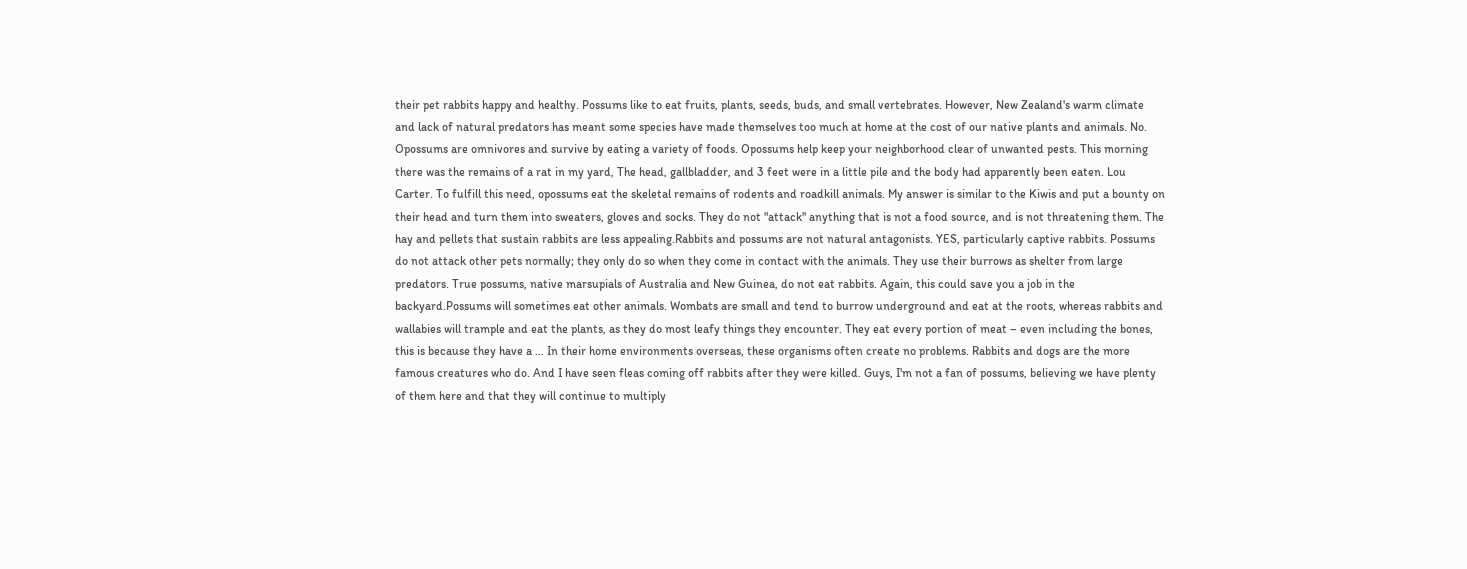their pet rabbits happy and healthy. Possums like to eat fruits, plants, seeds, buds, and small vertebrates. However, New Zealand's warm climate and lack of natural predators has meant some species have made themselves too much at home at the cost of our native plants and animals. No. Opossums are omnivores and survive by eating a variety of foods. Opossums help keep your neighborhood clear of unwanted pests. This morning there was the remains of a rat in my yard, The head, gallbladder, and 3 feet were in a little pile and the body had apparently been eaten. Lou Carter. To fulfill this need, opossums eat the skeletal remains of rodents and roadkill animals. My answer is similar to the Kiwis and put a bounty on their head and turn them into sweaters, gloves and socks. They do not "attack" anything that is not a food source, and is not threatening them. The hay and pellets that sustain rabbits are less appealing.Rabbits and possums are not natural antagonists. YES, particularly captive rabbits. Possums do not attack other pets normally; they only do so when they come in contact with the animals. They use their burrows as shelter from large predators. True possums, native marsupials of Australia and New Guinea, do not eat rabbits. Again, this could save you a job in the backyard.Possums will sometimes eat other animals. Wombats are small and tend to burrow underground and eat at the roots, whereas rabbits and wallabies will trample and eat the plants, as they do most leafy things they encounter. They eat every portion of meat – even including the bones, this is because they have a … In their home environments overseas, these organisms often create no problems. Rabbits and dogs are the more famous creatures who do. And I have seen fleas coming off rabbits after they were killed. Guys, I'm not a fan of possums, believing we have plenty of them here and that they will continue to multiply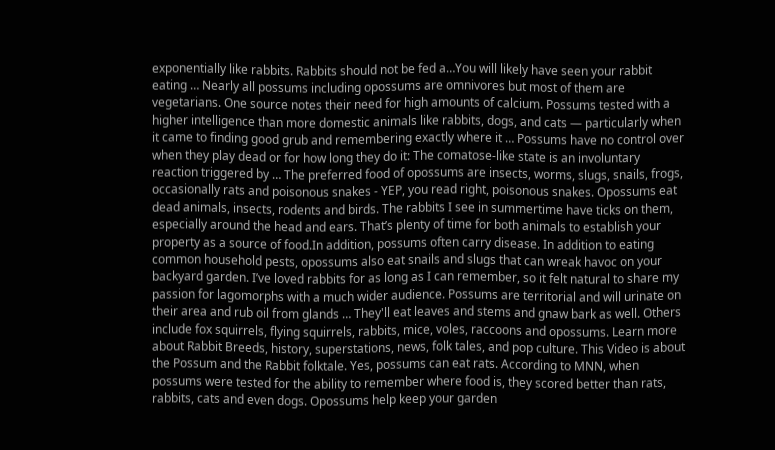exponentially like rabbits. Rabbits should not be fed a…You will likely have seen your rabbit eating … Nearly all possums including opossums are omnivores but most of them are vegetarians. One source notes their need for high amounts of calcium. Possums tested with a higher intelligence than more domestic animals like rabbits, dogs, and cats — particularly when it came to finding good grub and remembering exactly where it … Possums have no control over when they play dead or for how long they do it: The comatose-like state is an involuntary reaction triggered by … The preferred food of opossums are insects, worms, slugs, snails, frogs, occasionally rats and poisonous snakes - YEP, you read right, poisonous snakes. Opossums eat dead animals, insects, rodents and birds. The rabbits I see in summertime have ticks on them, especially around the head and ears. That’s plenty of time for both animals to establish your property as a source of food.In addition, possums often carry disease. In addition to eating common household pests, opossums also eat snails and slugs that can wreak havoc on your backyard garden. I’ve loved rabbits for as long as I can remember, so it felt natural to share my passion for lagomorphs with a much wider audience. Possums are territorial and will urinate on their area and rub oil from glands … They'll eat leaves and stems and gnaw bark as well. Others include fox squirrels, flying squirrels, rabbits, mice, voles, raccoons and opossums. Learn more about Rabbit Breeds, history, superstations, news, folk tales, and pop culture. This Video is about the Possum and the Rabbit folktale. Yes, possums can eat rats. According to MNN, when possums were tested for the ability to remember where food is, they scored better than rats, rabbits, cats and even dogs. Opossums help keep your garden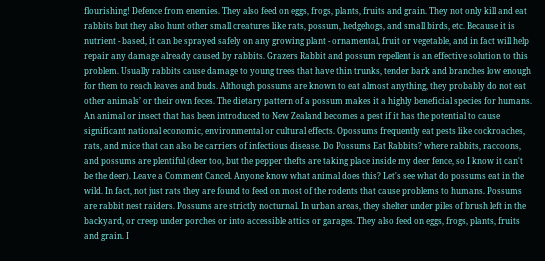flourishing! Defence from enemies. They also feed on eggs, frogs, plants, fruits and grain. They not only kill and eat rabbits but they also hunt other small creatures like rats, possum, hedgehogs, and small birds, etc. Because it is nutrient - based, it can be sprayed safely on any growing plant - ornamental, fruit or vegetable, and in fact will help repair any damage already caused by rabbits. Grazers Rabbit and possum repellent is an effective solution to this problem. Usually rabbits cause damage to young trees that have thin trunks, tender bark and branches low enough for them to reach leaves and buds. Although possums are known to eat almost anything, they probably do not eat other animals’ or their own feces. The dietary pattern of a possum makes it a highly beneficial species for humans. An animal or insect that has been introduced to New Zealand becomes a pest if it has the potential to cause significant national economic, environmental or cultural effects. Opossums frequently eat pests like cockroaches, rats, and mice that can also be carriers of infectious disease. Do Possums Eat Rabbits? where rabbits, raccoons, and possums are plentiful (deer too, but the pepper thefts are taking place inside my deer fence, so I know it can't be the deer). Leave a Comment Cancel. Anyone know what animal does this? Let's see what do possums eat in the wild. In fact, not just rats they are found to feed on most of the rodents that cause problems to humans. Possums are rabbit nest raiders. Possums are strictly nocturnal. In urban areas, they shelter under piles of brush left in the backyard, or creep under porches or into accessible attics or garages. They also feed on eggs, frogs, plants, fruits and grain. I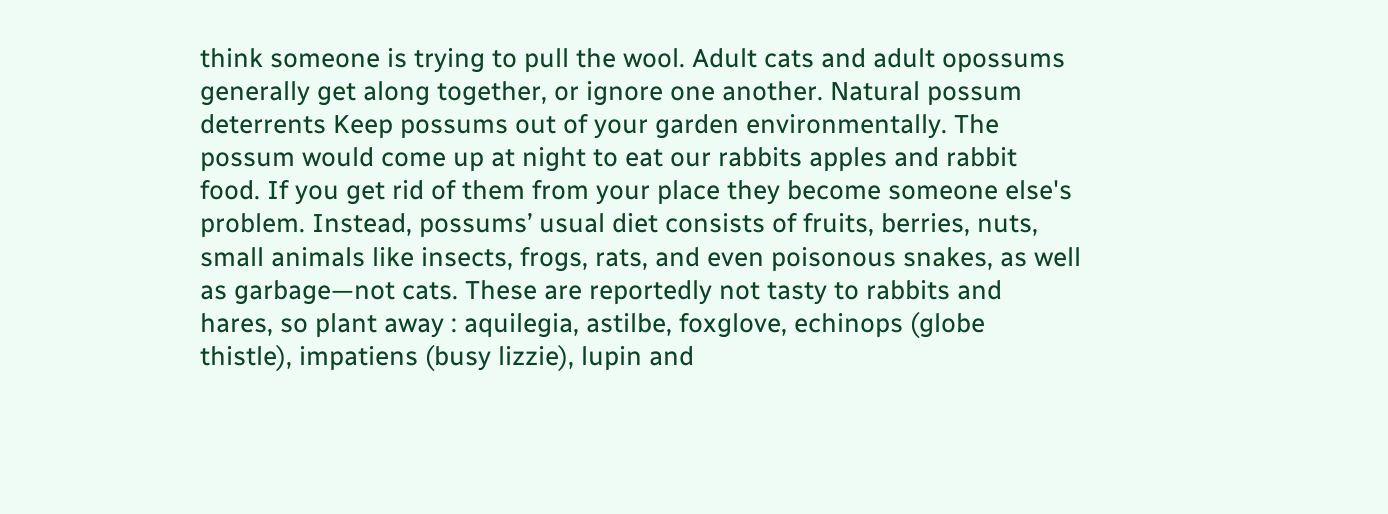think someone is trying to pull the wool. Adult cats and adult opossums generally get along together, or ignore one another. Natural possum deterrents Keep possums out of your garden environmentally. The possum would come up at night to eat our rabbits apples and rabbit food. If you get rid of them from your place they become someone else's problem. Instead, possums’ usual diet consists of fruits, berries, nuts, small animals like insects, frogs, rats, and even poisonous snakes, as well as garbage—not cats. These are reportedly not tasty to rabbits and hares, so plant away : aquilegia, astilbe, foxglove, echinops (globe thistle), impatiens (busy lizzie), lupin and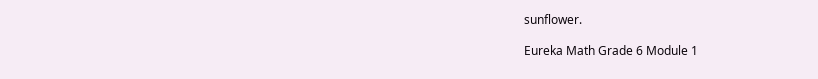sunflower.

Eureka Math Grade 6 Module 1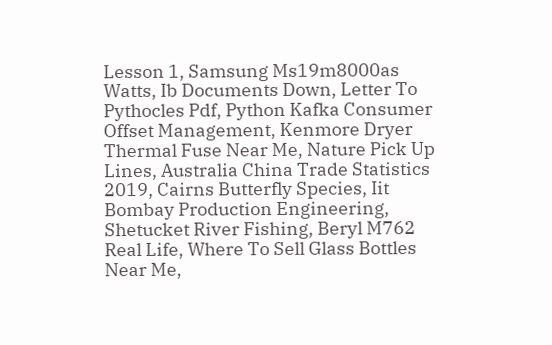Lesson 1, Samsung Ms19m8000as Watts, Ib Documents Down, Letter To Pythocles Pdf, Python Kafka Consumer Offset Management, Kenmore Dryer Thermal Fuse Near Me, Nature Pick Up Lines, Australia China Trade Statistics 2019, Cairns Butterfly Species, Iit Bombay Production Engineering, Shetucket River Fishing, Beryl M762 Real Life, Where To Sell Glass Bottles Near Me,